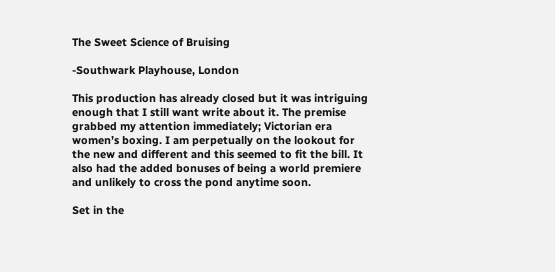The Sweet Science of Bruising

-Southwark Playhouse, London

This production has already closed but it was intriguing enough that I still want write about it. The premise grabbed my attention immediately; Victorian era women’s boxing. I am perpetually on the lookout for the new and different and this seemed to fit the bill. It also had the added bonuses of being a world premiere and unlikely to cross the pond anytime soon.

Set in the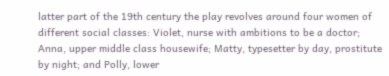latter part of the 19th century the play revolves around four women of different social classes: Violet, nurse with ambitions to be a doctor; Anna, upper middle class housewife; Matty, typesetter by day, prostitute by night; and Polly, lower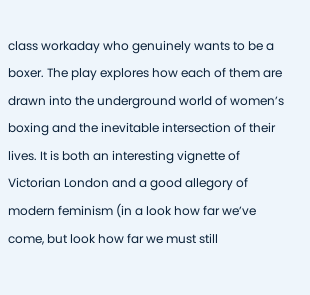class workaday who genuinely wants to be a boxer. The play explores how each of them are drawn into the underground world of women’s boxing and the inevitable intersection of their lives. It is both an interesting vignette of Victorian London and a good allegory of modern feminism (in a look how far we’ve come, but look how far we must still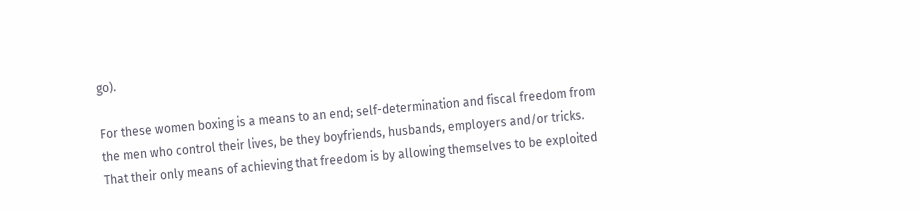go).

For these women boxing is a means to an end; self-determination and fiscal freedom from the men who control their lives, be they boyfriends, husbands, employers and/or tricks. That their only means of achieving that freedom is by allowing themselves to be exploited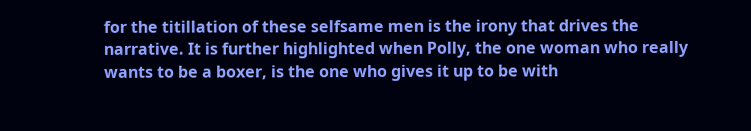for the titillation of these selfsame men is the irony that drives the narrative. It is further highlighted when Polly, the one woman who really wants to be a boxer, is the one who gives it up to be with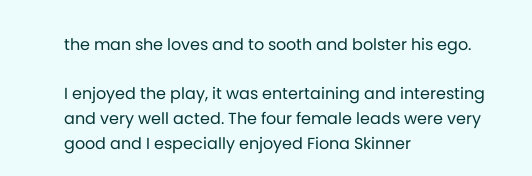the man she loves and to sooth and bolster his ego.

I enjoyed the play, it was entertaining and interesting and very well acted. The four female leads were very good and I especially enjoyed Fiona Skinner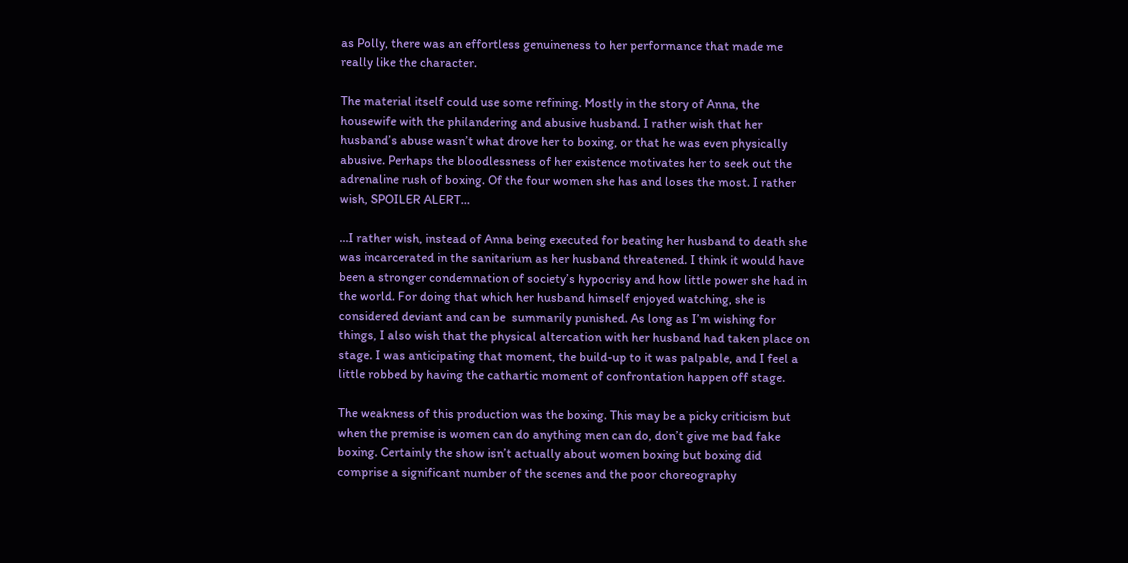as Polly, there was an effortless genuineness to her performance that made me really like the character.

The material itself could use some refining. Mostly in the story of Anna, the housewife with the philandering and abusive husband. I rather wish that her husband’s abuse wasn’t what drove her to boxing, or that he was even physically abusive. Perhaps the bloodlessness of her existence motivates her to seek out the adrenaline rush of boxing. Of the four women she has and loses the most. I rather wish, SPOILER ALERT…

…I rather wish, instead of Anna being executed for beating her husband to death she was incarcerated in the sanitarium as her husband threatened. I think it would have been a stronger condemnation of society’s hypocrisy and how little power she had in the world. For doing that which her husband himself enjoyed watching, she is considered deviant and can be  summarily punished. As long as I’m wishing for things, I also wish that the physical altercation with her husband had taken place on stage. I was anticipating that moment, the build-up to it was palpable, and I feel a little robbed by having the cathartic moment of confrontation happen off stage.

The weakness of this production was the boxing. This may be a picky criticism but when the premise is women can do anything men can do, don’t give me bad fake boxing. Certainly the show isn’t actually about women boxing but boxing did comprise a significant number of the scenes and the poor choreography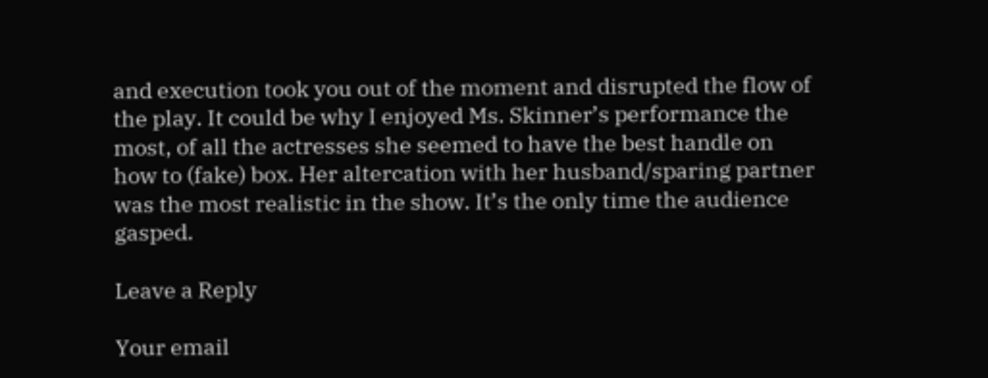and execution took you out of the moment and disrupted the flow of the play. It could be why I enjoyed Ms. Skinner’s performance the most, of all the actresses she seemed to have the best handle on how to (fake) box. Her altercation with her husband/sparing partner was the most realistic in the show. It’s the only time the audience gasped.

Leave a Reply

Your email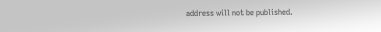address will not be published.